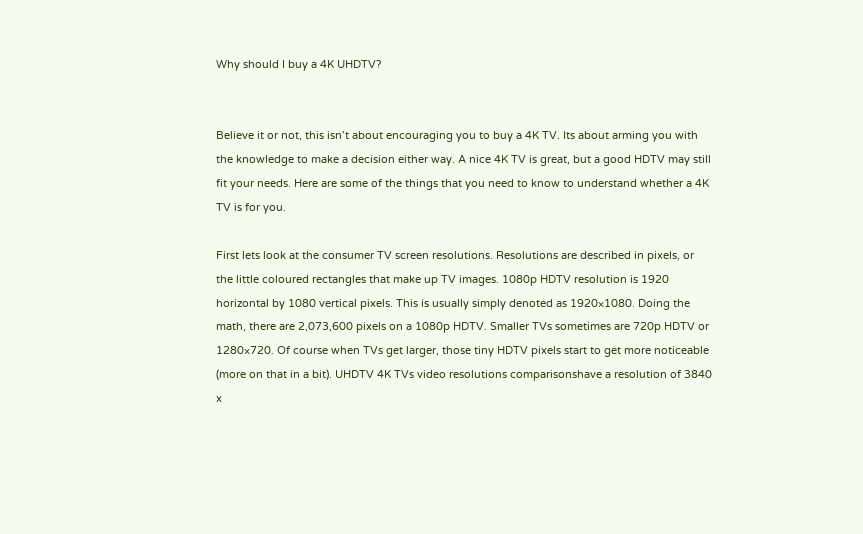Why should I buy a 4K UHDTV?


Believe it or not, this isn’t about encouraging you to buy a 4K TV. Its about arming you with the knowledge to make a decision either way. A nice 4K TV is great, but a good HDTV may still fit your needs. Here are some of the things that you need to know to understand whether a 4K TV is for you.

First lets look at the consumer TV screen resolutions. Resolutions are described in pixels, or the little coloured rectangles that make up TV images. 1080p HDTV resolution is 1920 horizontal by 1080 vertical pixels. This is usually simply denoted as 1920×1080. Doing the math, there are 2,073,600 pixels on a 1080p HDTV. Smaller TVs sometimes are 720p HDTV or 1280×720. Of course when TVs get larger, those tiny HDTV pixels start to get more noticeable (more on that in a bit). UHDTV 4K TVs video resolutions comparisonshave a resolution of 3840 x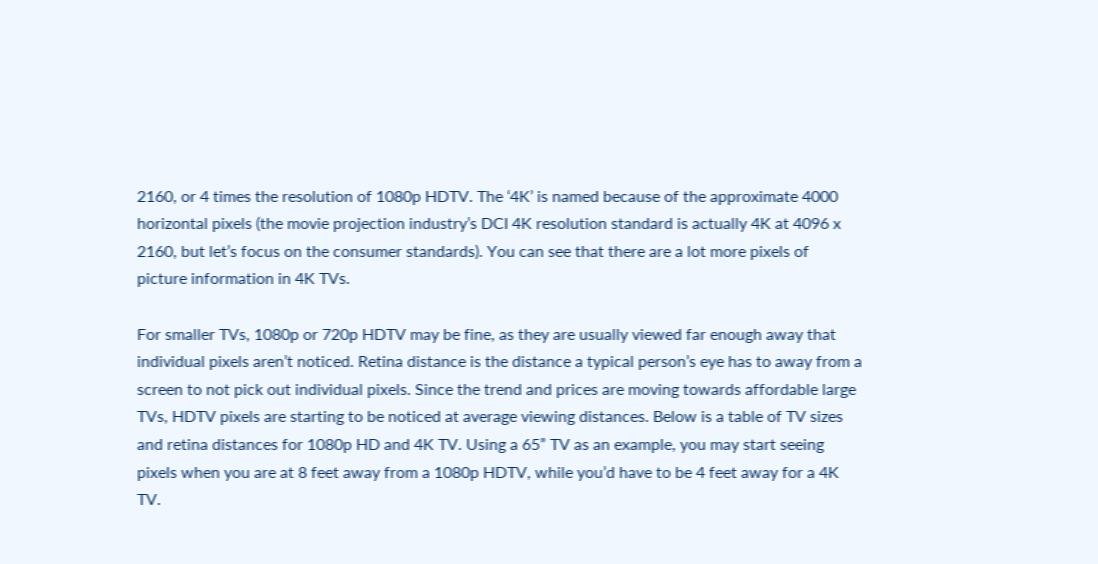2160, or 4 times the resolution of 1080p HDTV. The ‘4K’ is named because of the approximate 4000 horizontal pixels (the movie projection industry’s DCI 4K resolution standard is actually 4K at 4096 x 2160, but let’s focus on the consumer standards). You can see that there are a lot more pixels of picture information in 4K TVs.

For smaller TVs, 1080p or 720p HDTV may be fine, as they are usually viewed far enough away that individual pixels aren’t noticed. Retina distance is the distance a typical person’s eye has to away from a screen to not pick out individual pixels. Since the trend and prices are moving towards affordable large TVs, HDTV pixels are starting to be noticed at average viewing distances. Below is a table of TV sizes and retina distances for 1080p HD and 4K TV. Using a 65” TV as an example, you may start seeing pixels when you are at 8 feet away from a 1080p HDTV, while you’d have to be 4 feet away for a 4K TV.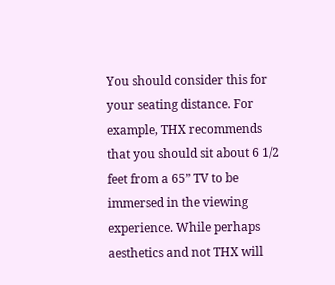You should consider this for your seating distance. For example, THX recommends that you should sit about 6 1/2 feet from a 65” TV to be immersed in the viewing experience. While perhaps aesthetics and not THX will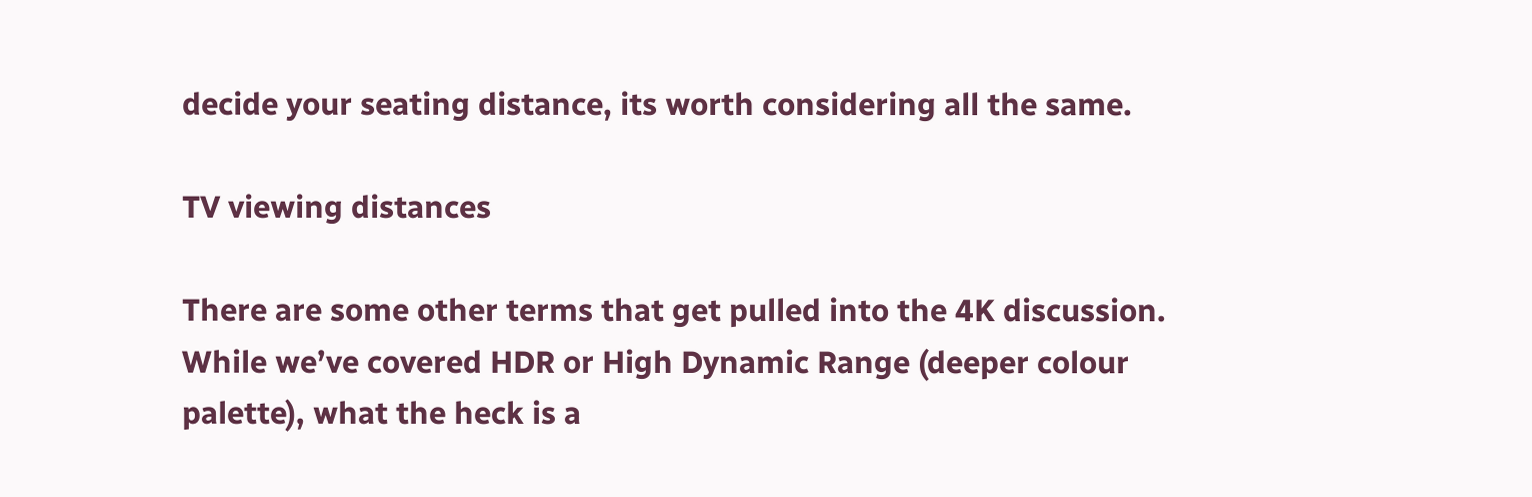decide your seating distance, its worth considering all the same.

TV viewing distances

There are some other terms that get pulled into the 4K discussion. While we’ve covered HDR or High Dynamic Range (deeper colour palette), what the heck is a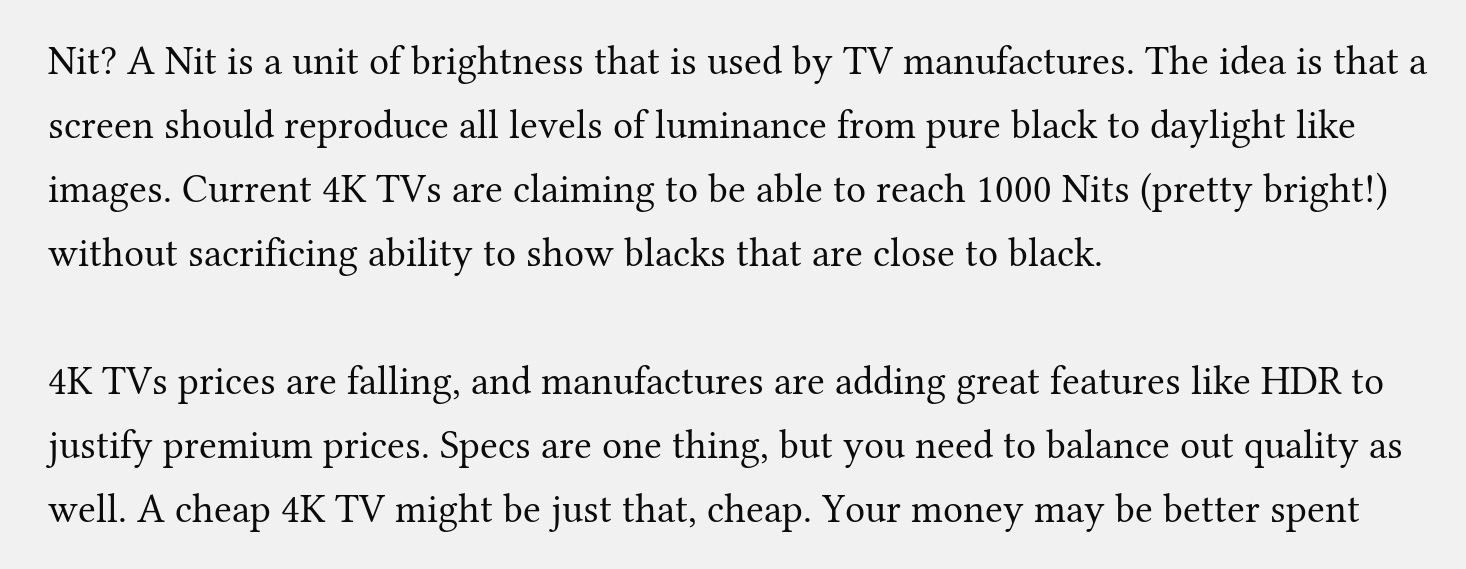Nit? A Nit is a unit of brightness that is used by TV manufactures. The idea is that a screen should reproduce all levels of luminance from pure black to daylight like images. Current 4K TVs are claiming to be able to reach 1000 Nits (pretty bright!) without sacrificing ability to show blacks that are close to black.

4K TVs prices are falling, and manufactures are adding great features like HDR to justify premium prices. Specs are one thing, but you need to balance out quality as well. A cheap 4K TV might be just that, cheap. Your money may be better spent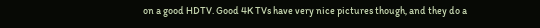on a good HDTV. Good 4K TVs have very nice pictures though, and they do a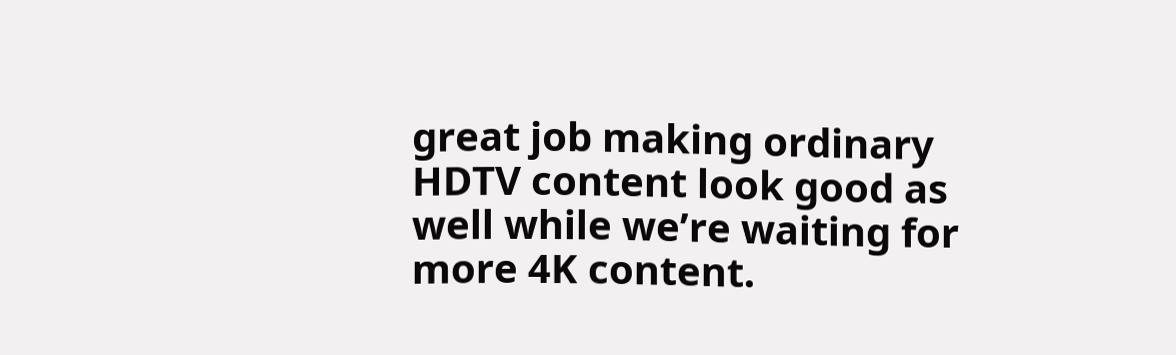great job making ordinary HDTV content look good as well while we’re waiting for more 4K content.